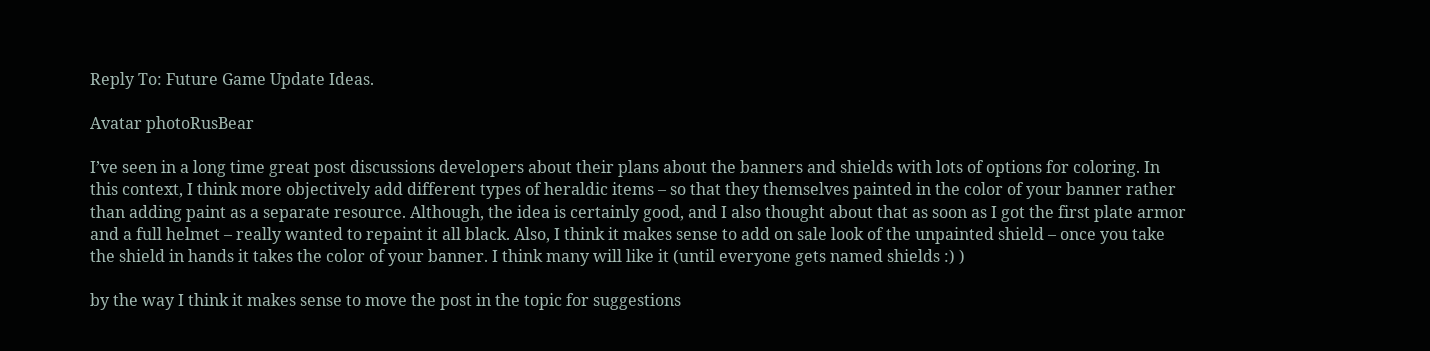Reply To: Future Game Update Ideas.

Avatar photoRusBear

I’ve seen in a long time great post discussions developers about their plans about the banners and shields with lots of options for coloring. In this context, I think more objectively add different types of heraldic items – so that they themselves painted in the color of your banner rather than adding paint as a separate resource. Although, the idea is certainly good, and I also thought about that as soon as I got the first plate armor and a full helmet – really wanted to repaint it all black. Also, I think it makes sense to add on sale look of the unpainted shield – once you take the shield in hands it takes the color of your banner. I think many will like it (until everyone gets named shields :) )

by the way I think it makes sense to move the post in the topic for suggestions